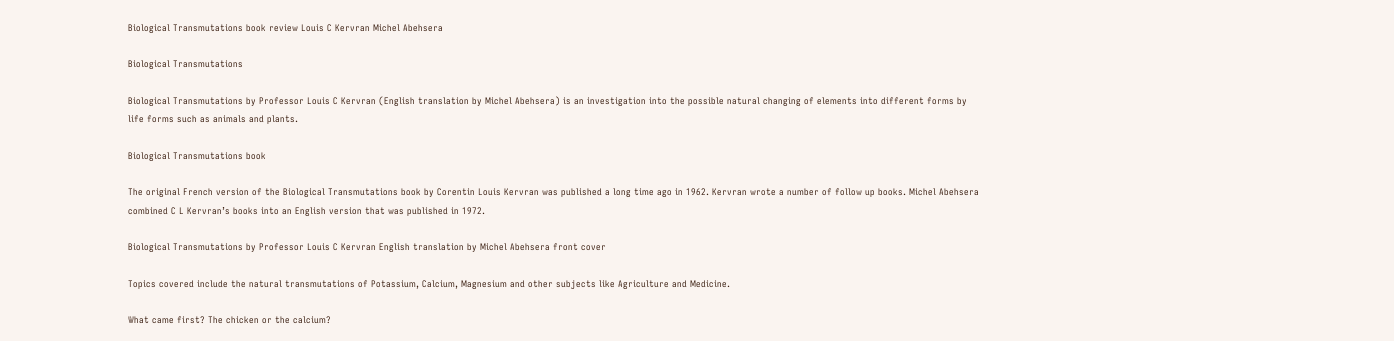Biological Transmutations book review Louis C Kervran Michel Abehsera

Biological Transmutations

Biological Transmutations by Professor Louis C Kervran (English translation by Michel Abehsera) is an investigation into the possible natural changing of elements into different forms by life forms such as animals and plants.

Biological Transmutations book

The original French version of the Biological Transmutations book by Corentin Louis Kervran was published a long time ago in 1962. Kervran wrote a number of follow up books. Michel Abehsera combined C L Kervran’s books into an English version that was published in 1972.

Biological Transmutations by Professor Louis C Kervran English translation by Michel Abehsera front cover

Topics covered include the natural transmutations of Potassium, Calcium, Magnesium and other subjects like Agriculture and Medicine.

What came first? The chicken or the calcium?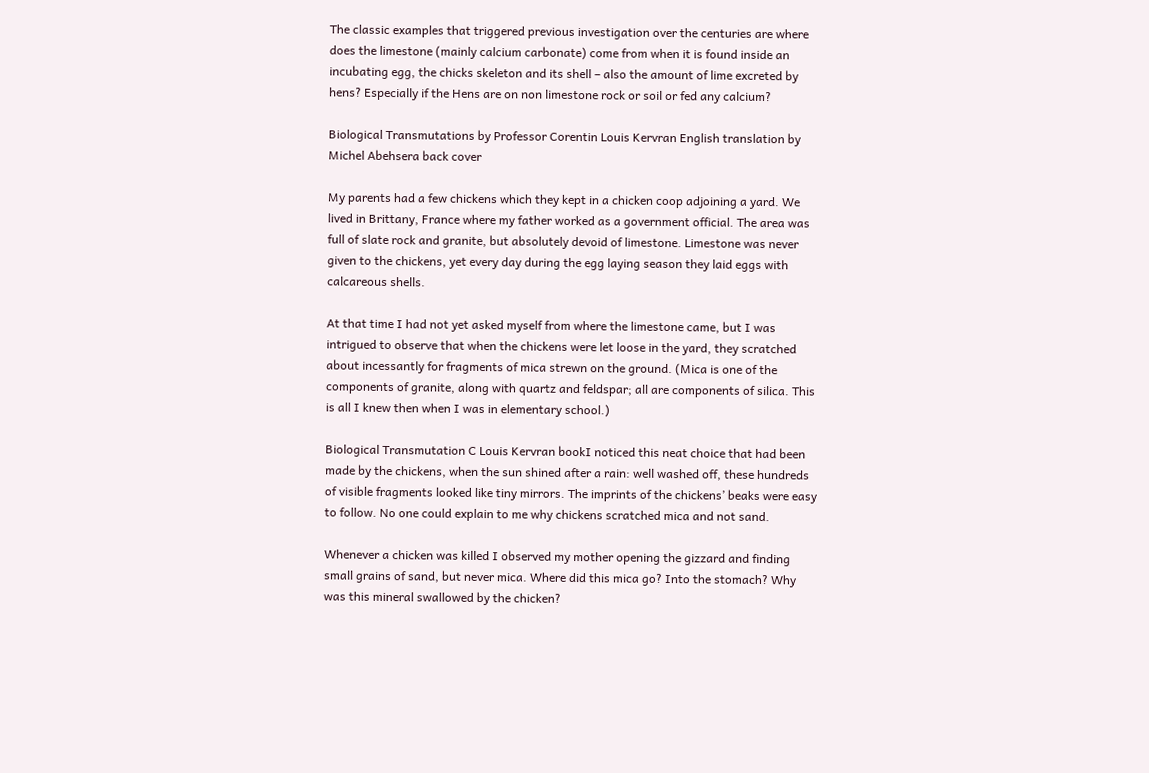The classic examples that triggered previous investigation over the centuries are where does the limestone (mainly calcium carbonate) come from when it is found inside an incubating egg, the chicks skeleton and its shell – also the amount of lime excreted by hens? Especially if the Hens are on non limestone rock or soil or fed any calcium?

Biological Transmutations by Professor Corentin Louis Kervran English translation by Michel Abehsera back cover

My parents had a few chickens which they kept in a chicken coop adjoining a yard. We lived in Brittany, France where my father worked as a government official. The area was full of slate rock and granite, but absolutely devoid of limestone. Limestone was never given to the chickens, yet every day during the egg laying season they laid eggs with calcareous shells.

At that time I had not yet asked myself from where the limestone came, but I was intrigued to observe that when the chickens were let loose in the yard, they scratched about incessantly for fragments of mica strewn on the ground. (Mica is one of the components of granite, along with quartz and feldspar; all are components of silica. This is all I knew then when I was in elementary school.)

Biological Transmutation C Louis Kervran bookI noticed this neat choice that had been made by the chickens, when the sun shined after a rain: well washed off, these hundreds of visible fragments looked like tiny mirrors. The imprints of the chickens’ beaks were easy to follow. No one could explain to me why chickens scratched mica and not sand.

Whenever a chicken was killed I observed my mother opening the gizzard and finding small grains of sand, but never mica. Where did this mica go? Into the stomach? Why was this mineral swallowed by the chicken?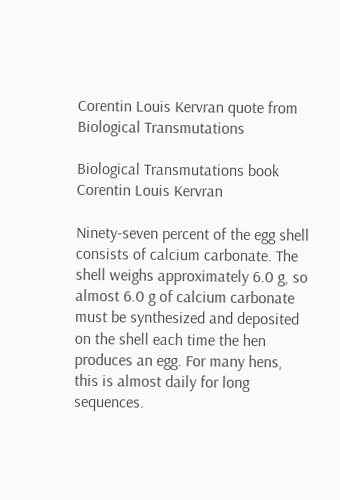Corentin Louis Kervran quote from Biological Transmutations

Biological Transmutations book Corentin Louis Kervran

Ninety-seven percent of the egg shell consists of calcium carbonate. The shell weighs approximately 6.0 g, so almost 6.0 g of calcium carbonate must be synthesized and deposited on the shell each time the hen produces an egg. For many hens, this is almost daily for long sequences.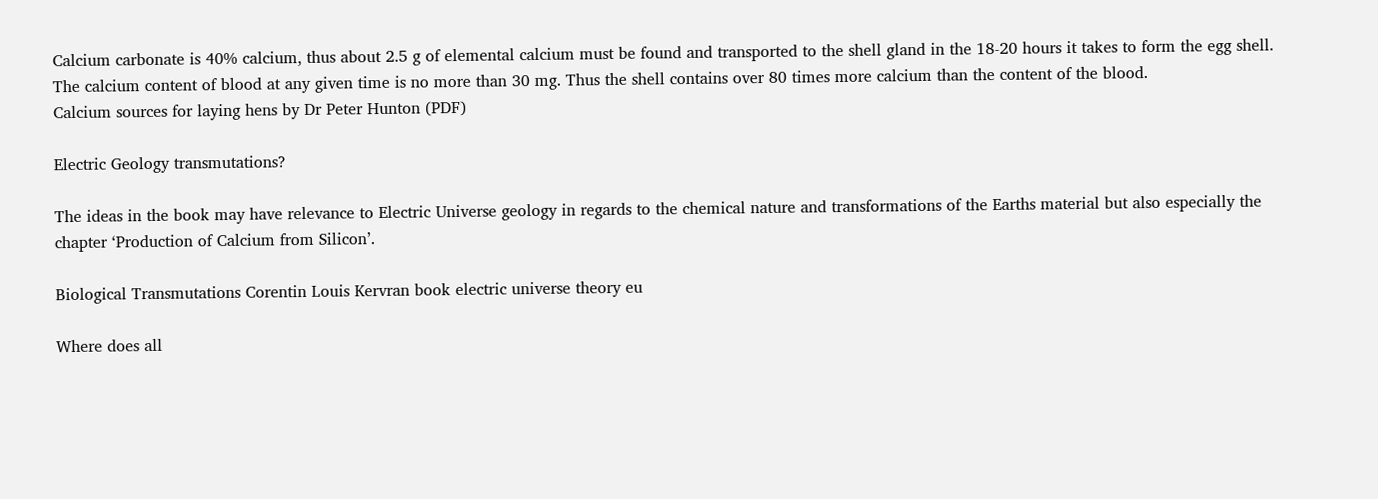Calcium carbonate is 40% calcium, thus about 2.5 g of elemental calcium must be found and transported to the shell gland in the 18-20 hours it takes to form the egg shell. The calcium content of blood at any given time is no more than 30 mg. Thus the shell contains over 80 times more calcium than the content of the blood.
Calcium sources for laying hens by Dr Peter Hunton (PDF)

Electric Geology transmutations?

The ideas in the book may have relevance to Electric Universe geology in regards to the chemical nature and transformations of the Earths material but also especially the chapter ‘Production of Calcium from Silicon’.

Biological Transmutations Corentin Louis Kervran book electric universe theory eu

Where does all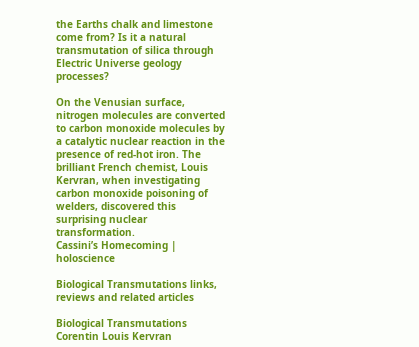the Earths chalk and limestone come from? Is it a natural transmutation of silica through Electric Universe geology processes?

On the Venusian surface, nitrogen molecules are converted to carbon monoxide molecules by a catalytic nuclear reaction in the presence of red-hot iron. The brilliant French chemist, Louis Kervran, when investigating carbon monoxide poisoning of welders, discovered this surprising nuclear transformation.
Cassini’s Homecoming | holoscience

Biological Transmutations links, reviews and related articles

Biological Transmutations Corentin Louis Kervran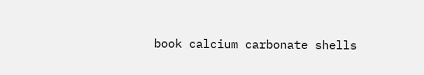book calcium carbonate shells